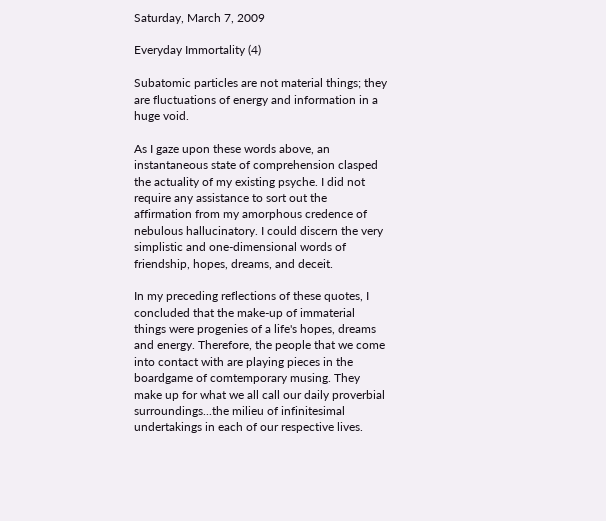Saturday, March 7, 2009

Everyday Immortality (4)

Subatomic particles are not material things; they are fluctuations of energy and information in a huge void.

As I gaze upon these words above, an instantaneous state of comprehension clasped the actuality of my existing psyche. I did not require any assistance to sort out the affirmation from my amorphous credence of nebulous hallucinatory. I could discern the very simplistic and one-dimensional words of friendship, hopes, dreams, and deceit.

In my preceding reflections of these quotes, I concluded that the make-up of immaterial things were progenies of a life's hopes, dreams and energy. Therefore, the people that we come into contact with are playing pieces in the boardgame of comtemporary musing. They make up for what we all call our daily proverbial surroundings...the milieu of infinitesimal undertakings in each of our respective lives.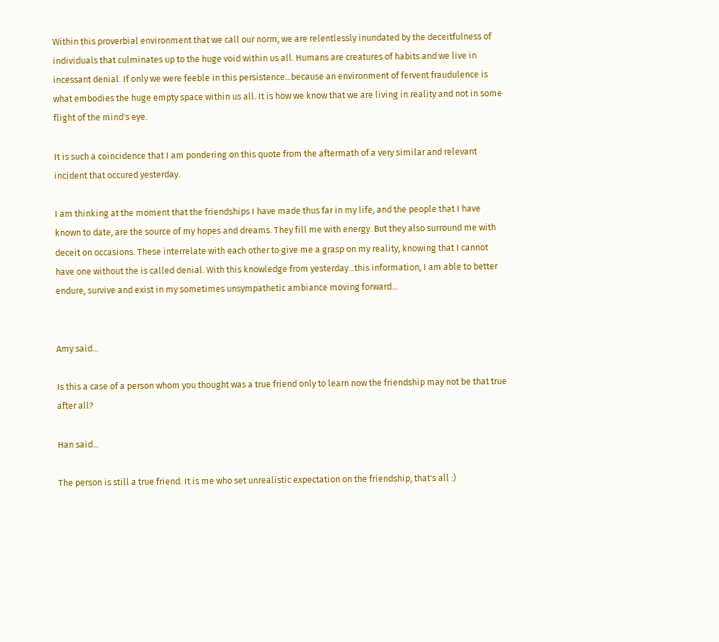Within this proverbial environment that we call our norm, we are relentlessly inundated by the deceitfulness of individuals that culminates up to the huge void within us all. Humans are creatures of habits and we live in incessant denial. If only we were feeble in this persistence...because an environment of fervent fraudulence is what embodies the huge empty space within us all. It is how we know that we are living in reality and not in some flight of the mind's eye.

It is such a coincidence that I am pondering on this quote from the aftermath of a very similar and relevant incident that occured yesterday.

I am thinking at the moment that the friendships I have made thus far in my life, and the people that I have known to date, are the source of my hopes and dreams. They fill me with energy. But they also surround me with deceit on occasions. These interrelate with each other to give me a grasp on my reality, knowing that I cannot have one without the is called denial. With this knowledge from yesterday...this information, I am able to better endure, survive and exist in my sometimes unsympathetic ambiance moving forward...


Amy said...

Is this a case of a person whom you thought was a true friend only to learn now the friendship may not be that true after all?

Han said...

The person is still a true friend. It is me who set unrealistic expectation on the friendship, that's all :)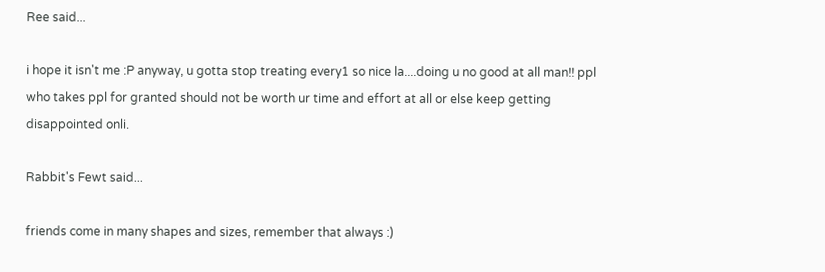Ree said...

i hope it isn't me :P anyway, u gotta stop treating every1 so nice la....doing u no good at all man!! ppl who takes ppl for granted should not be worth ur time and effort at all or else keep getting disappointed onli.

Rabbit's Fewt said...

friends come in many shapes and sizes, remember that always :)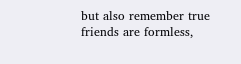but also remember true friends are formless,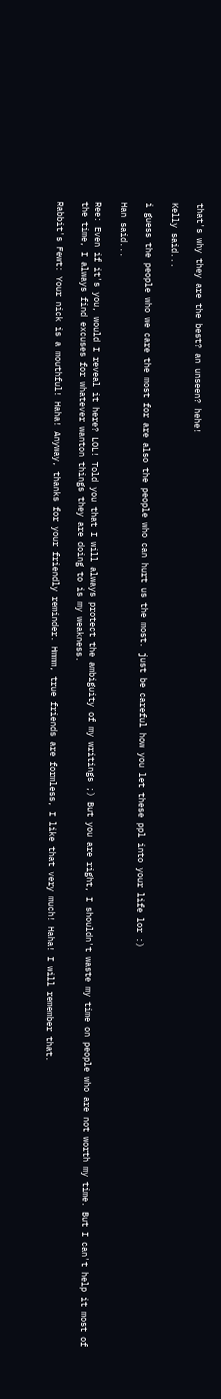that's why they are the best? an unseen? hehe!

Kelly said...

i guess the people who we care the most for are also the people who can hurt us the most. just be careful how you let these ppl into your life lor :)

Han said...

Ree: Even if it's you, would I reveal it here? LOL! Told you that I will always protect the ambiguity of my writings ;) But you are right, I shouldn't waste my time on people who are not worth my time. But I can't help it most of the time, I always find excuses for whatever wanton things they are doing to is my weakness.

Rabbit's Fewt: Your nick is a mouthful! Haha! Anyway, thanks for your friendly reminder. Hmmm, true friends are formless, I like that very much! Haha! I will remember that.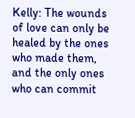Kelly: The wounds of love can only be healed by the ones who made them, and the only ones who can commit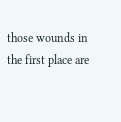those wounds in the first place are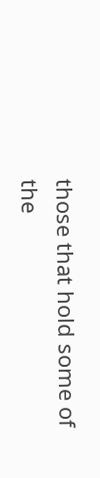those that hold some of the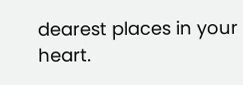dearest places in your heart.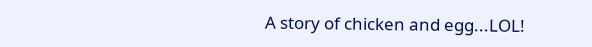A story of chicken and egg...LOL!